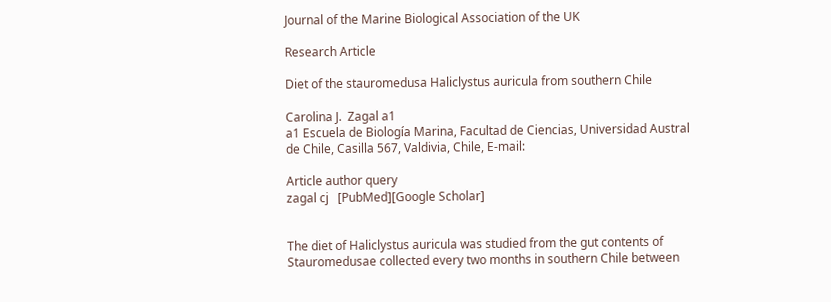Journal of the Marine Biological Association of the UK

Research Article

Diet of the stauromedusa Haliclystus auricula from southern Chile

Carolina J.  Zagal a1
a1 Escuela de Biología Marina, Facultad de Ciencias, Universidad Austral de Chile, Casilla 567, Valdivia, Chile, E-mail:

Article author query
zagal cj   [PubMed][Google Scholar]


The diet of Haliclystus auricula was studied from the gut contents of Stauromedusae collected every two months in southern Chile between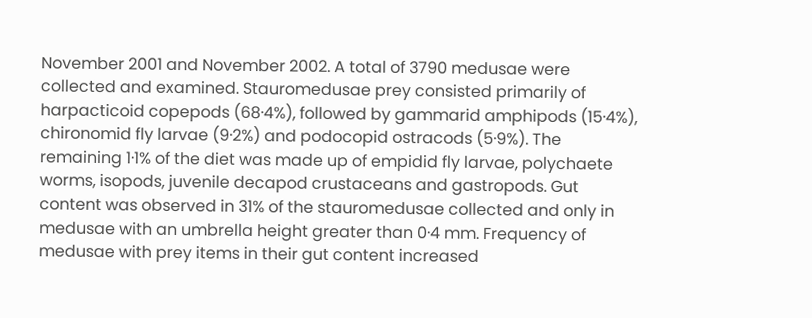November 2001 and November 2002. A total of 3790 medusae were collected and examined. Stauromedusae prey consisted primarily of harpacticoid copepods (68·4%), followed by gammarid amphipods (15·4%), chironomid fly larvae (9·2%) and podocopid ostracods (5·9%). The remaining 1·1% of the diet was made up of empidid fly larvae, polychaete worms, isopods, juvenile decapod crustaceans and gastropods. Gut content was observed in 31% of the stauromedusae collected and only in medusae with an umbrella height greater than 0·4 mm. Frequency of medusae with prey items in their gut content increased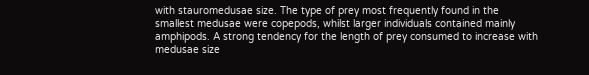with stauromedusae size. The type of prey most frequently found in the smallest medusae were copepods, whilst larger individuals contained mainly amphipods. A strong tendency for the length of prey consumed to increase with medusae size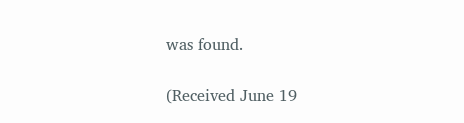was found.

(Received June 19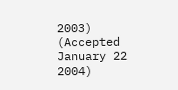2003)
(Accepted January 22 2004)